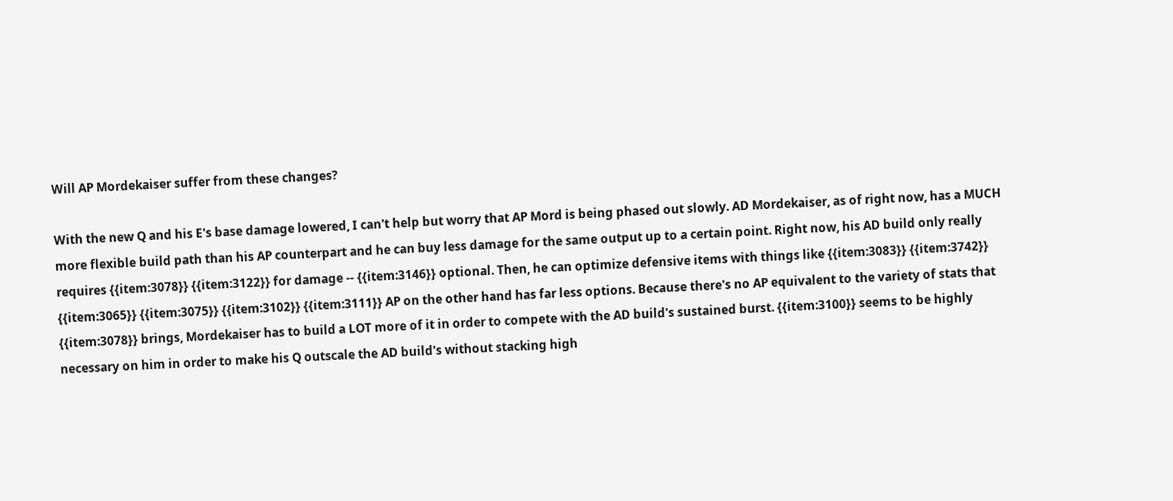Will AP Mordekaiser suffer from these changes?

With the new Q and his E's base damage lowered, I can't help but worry that AP Mord is being phased out slowly. AD Mordekaiser, as of right now, has a MUCH more flexible build path than his AP counterpart and he can buy less damage for the same output up to a certain point. Right now, his AD build only really requires {{item:3078}} {{item:3122}} for damage -- {{item:3146}} optional. Then, he can optimize defensive items with things like {{item:3083}} {{item:3742}} {{item:3065}} {{item:3075}} {{item:3102}} {{item:3111}} AP on the other hand has far less options. Because there's no AP equivalent to the variety of stats that {{item:3078}} brings, Mordekaiser has to build a LOT more of it in order to compete with the AD build's sustained burst. {{item:3100}} seems to be highly necessary on him in order to make his Q outscale the AD build's without stacking high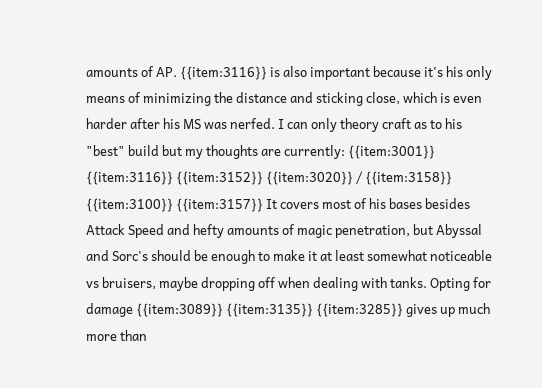amounts of AP. {{item:3116}} is also important because it's his only means of minimizing the distance and sticking close, which is even harder after his MS was nerfed. I can only theory craft as to his "best" build but my thoughts are currently: {{item:3001}} {{item:3116}} {{item:3152}} {{item:3020}} / {{item:3158}} {{item:3100}} {{item:3157}} It covers most of his bases besides Attack Speed and hefty amounts of magic penetration, but Abyssal and Sorc's should be enough to make it at least somewhat noticeable vs bruisers, maybe dropping off when dealing with tanks. Opting for damage {{item:3089}} {{item:3135}} {{item:3285}} gives up much more than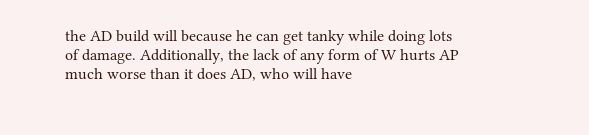the AD build will because he can get tanky while doing lots of damage. Additionally, the lack of any form of W hurts AP much worse than it does AD, who will have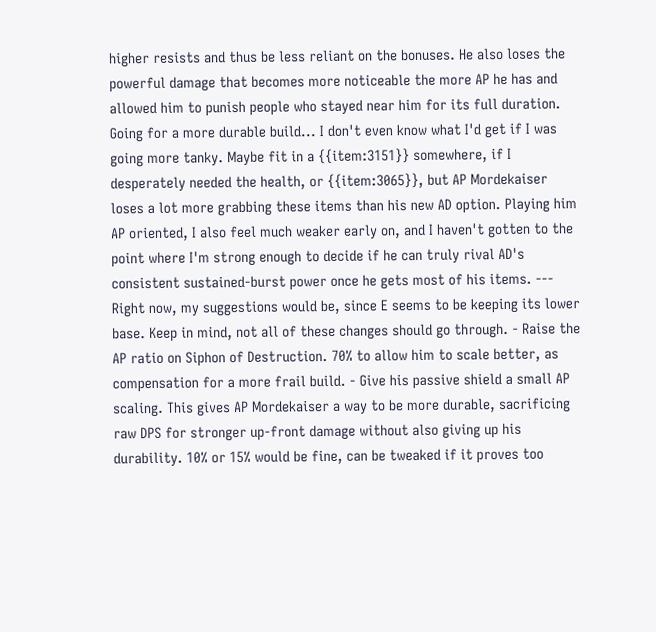higher resists and thus be less reliant on the bonuses. He also loses the powerful damage that becomes more noticeable the more AP he has and allowed him to punish people who stayed near him for its full duration. Going for a more durable build... I don't even know what I'd get if I was going more tanky. Maybe fit in a {{item:3151}} somewhere, if I desperately needed the health, or {{item:3065}}, but AP Mordekaiser loses a lot more grabbing these items than his new AD option. Playing him AP oriented, I also feel much weaker early on, and I haven't gotten to the point where I'm strong enough to decide if he can truly rival AD's consistent sustained-burst power once he gets most of his items. --- Right now, my suggestions would be, since E seems to be keeping its lower base. Keep in mind, not all of these changes should go through. - Raise the AP ratio on Siphon of Destruction. 70% to allow him to scale better, as compensation for a more frail build. - Give his passive shield a small AP scaling. This gives AP Mordekaiser a way to be more durable, sacrificing raw DPS for stronger up-front damage without also giving up his durability. 10% or 15% would be fine, can be tweaked if it proves too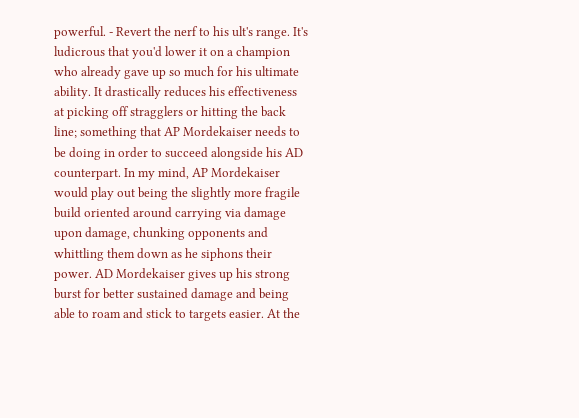powerful. - Revert the nerf to his ult's range. It's ludicrous that you'd lower it on a champion who already gave up so much for his ultimate ability. It drastically reduces his effectiveness at picking off stragglers or hitting the back line; something that AP Mordekaiser needs to be doing in order to succeed alongside his AD counterpart. In my mind, AP Mordekaiser would play out being the slightly more fragile build oriented around carrying via damage upon damage, chunking opponents and whittling them down as he siphons their power. AD Mordekaiser gives up his strong burst for better sustained damage and being able to roam and stick to targets easier. At the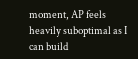moment, AP feels heavily suboptimal as I can build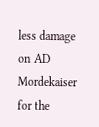less damage on AD Mordekaiser for the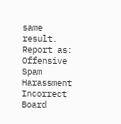same result.
Report as:
Offensive Spam Harassment Incorrect Board